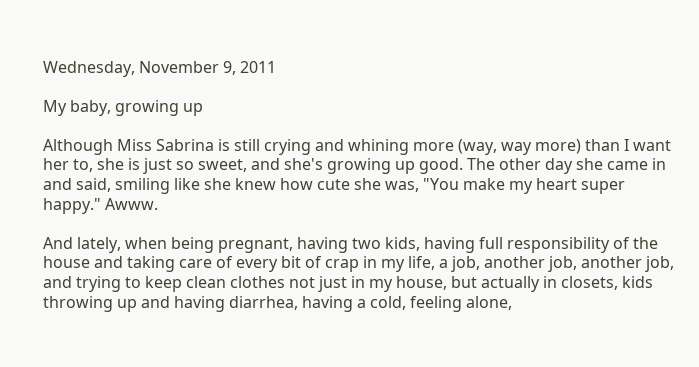Wednesday, November 9, 2011

My baby, growing up

Although Miss Sabrina is still crying and whining more (way, way more) than I want her to, she is just so sweet, and she's growing up good. The other day she came in and said, smiling like she knew how cute she was, "You make my heart super happy." Awww.

And lately, when being pregnant, having two kids, having full responsibility of the house and taking care of every bit of crap in my life, a job, another job, another job, and trying to keep clean clothes not just in my house, but actually in closets, kids throwing up and having diarrhea, having a cold, feeling alone,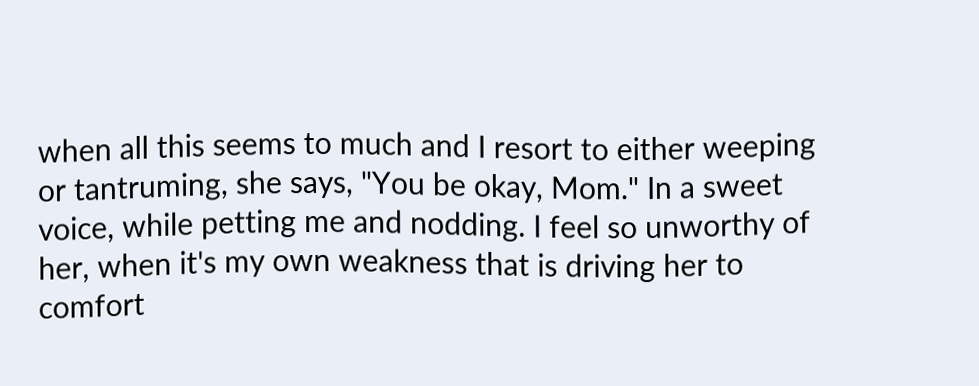when all this seems to much and I resort to either weeping or tantruming, she says, "You be okay, Mom." In a sweet voice, while petting me and nodding. I feel so unworthy of her, when it's my own weakness that is driving her to comfort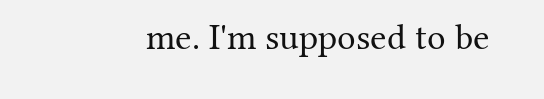me. I'm supposed to be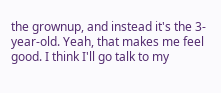the grownup, and instead it's the 3-year-old. Yeah, that makes me feel good. I think I'll go talk to my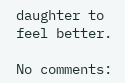daughter to feel better.

No comments: